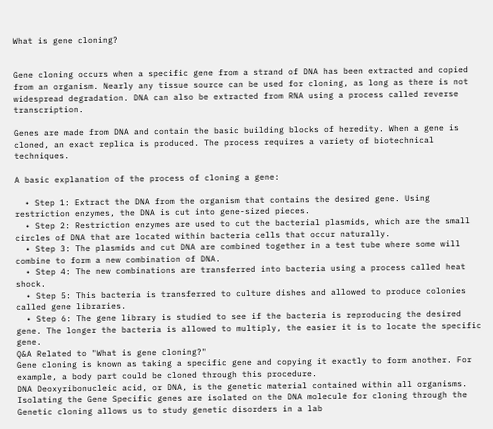What is gene cloning?


Gene cloning occurs when a specific gene from a strand of DNA has been extracted and copied from an organism. Nearly any tissue source can be used for cloning, as long as there is not widespread degradation. DNA can also be extracted from RNA using a process called reverse transcription.

Genes are made from DNA and contain the basic building blocks of heredity. When a gene is cloned, an exact replica is produced. The process requires a variety of biotechnical techniques.

A basic explanation of the process of cloning a gene:

  • Step 1: Extract the DNA from the organism that contains the desired gene. Using restriction enzymes, the DNA is cut into gene-sized pieces.
  • Step 2: Restriction enzymes are used to cut the bacterial plasmids, which are the small circles of DNA that are located within bacteria cells that occur naturally.
  • Step 3: The plasmids and cut DNA are combined together in a test tube where some will combine to form a new combination of DNA.
  • Step 4: The new combinations are transferred into bacteria using a process called heat shock.
  • Step 5: This bacteria is transferred to culture dishes and allowed to produce colonies called gene libraries.
  • Step 6: The gene library is studied to see if the bacteria is reproducing the desired gene. The longer the bacteria is allowed to multiply, the easier it is to locate the specific gene.
Q&A Related to "What is gene cloning?"
Gene cloning is known as taking a specific gene and copying it exactly to form another. For example, a body part could be cloned through this procedure.
DNA Deoxyribonucleic acid, or DNA, is the genetic material contained within all organisms. Isolating the Gene Specific genes are isolated on the DNA molecule for cloning through the
Genetic cloning allows us to study genetic disorders in a lab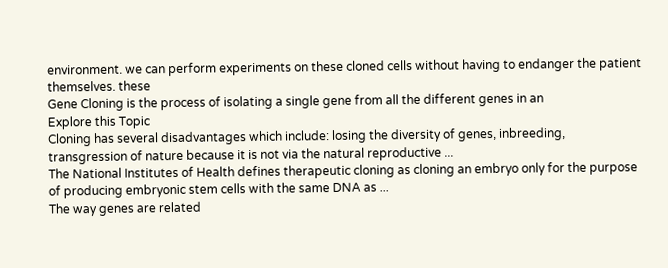environment. we can perform experiments on these cloned cells without having to endanger the patient themselves. these
Gene Cloning is the process of isolating a single gene from all the different genes in an
Explore this Topic
Cloning has several disadvantages which include: losing the diversity of genes, inbreeding, transgression of nature because it is not via the natural reproductive ...
The National Institutes of Health defines therapeutic cloning as cloning an embryo only for the purpose of producing embryonic stem cells with the same DNA as ...
The way genes are related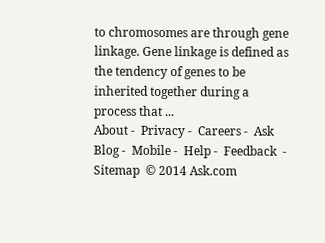to chromosomes are through gene linkage. Gene linkage is defined as the tendency of genes to be inherited together during a process that ...
About -  Privacy -  Careers -  Ask Blog -  Mobile -  Help -  Feedback  -  Sitemap  © 2014 Ask.com